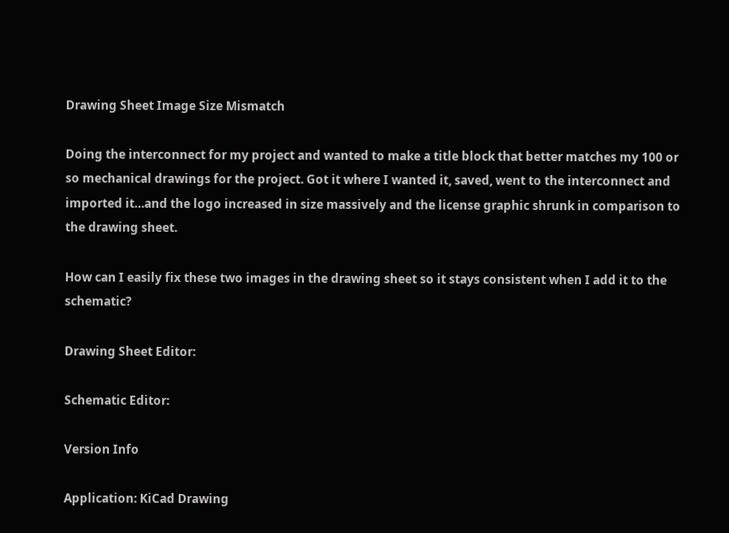Drawing Sheet Image Size Mismatch

Doing the interconnect for my project and wanted to make a title block that better matches my 100 or so mechanical drawings for the project. Got it where I wanted it, saved, went to the interconnect and imported it…and the logo increased in size massively and the license graphic shrunk in comparison to the drawing sheet.

How can I easily fix these two images in the drawing sheet so it stays consistent when I add it to the schematic?

Drawing Sheet Editor:

Schematic Editor:

Version Info

Application: KiCad Drawing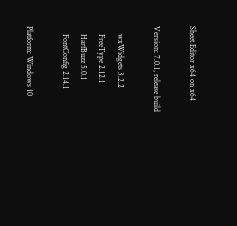Sheet Editor x64 on x64

Version: 7.0.1, release build

    wxWidgets 3.2.2
    FreeType 2.12.1
    HarfBuzz 5.0.1
    FontConfig 2.14.1

Platform: Windows 10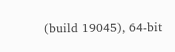(build 19045), 64-bit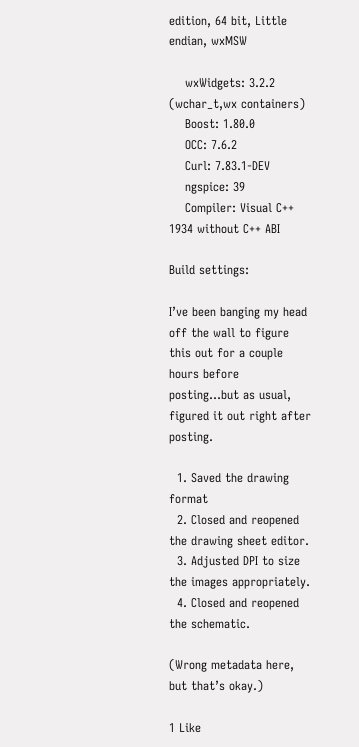edition, 64 bit, Little endian, wxMSW

    wxWidgets: 3.2.2 (wchar_t,wx containers)
    Boost: 1.80.0
    OCC: 7.6.2
    Curl: 7.83.1-DEV
    ngspice: 39
    Compiler: Visual C++ 1934 without C++ ABI

Build settings:

I’ve been banging my head off the wall to figure this out for a couple hours before posting…but as usual, figured it out right after posting.

  1. Saved the drawing format
  2. Closed and reopened the drawing sheet editor.
  3. Adjusted DPI to size the images appropriately.
  4. Closed and reopened the schematic.

(Wrong metadata here, but that’s okay.)

1 Like